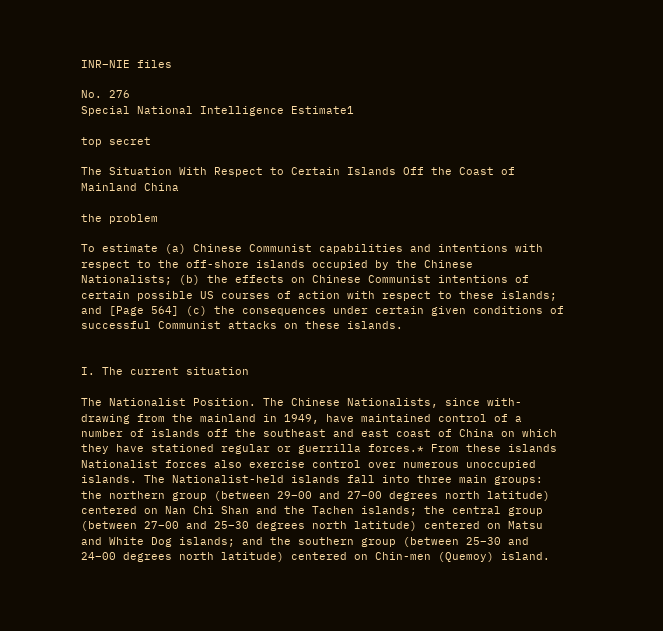INR–NIE files

No. 276
Special National Intelligence Estimate1

top secret

The Situation With Respect to Certain Islands Off the Coast of Mainland China

the problem

To estimate (a) Chinese Communist capabilities and intentions with respect to the off-shore islands occupied by the Chinese Nationalists; (b) the effects on Chinese Communist intentions of certain possible US courses of action with respect to these islands; and [Page 564] (c) the consequences under certain given conditions of successful Communist attacks on these islands.


I. The current situation

The Nationalist Position. The Chinese Nationalists, since with-drawing from the mainland in 1949, have maintained control of a number of islands off the southeast and east coast of China on which they have stationed regular or guerrilla forces.* From these islands Nationalist forces also exercise control over numerous unoccupied islands. The Nationalist-held islands fall into three main groups: the northern group (between 29–00 and 27–00 degrees north latitude) centered on Nan Chi Shan and the Tachen islands; the central group (between 27–00 and 25–30 degrees north latitude) centered on Matsu and White Dog islands; and the southern group (between 25–30 and 24–00 degrees north latitude) centered on Chin-men (Quemoy) island.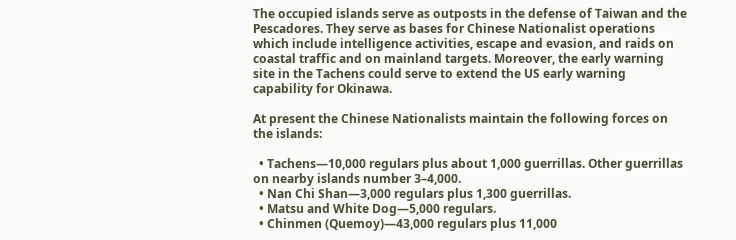The occupied islands serve as outposts in the defense of Taiwan and the Pescadores. They serve as bases for Chinese Nationalist operations which include intelligence activities, escape and evasion, and raids on coastal traffic and on mainland targets. Moreover, the early warning site in the Tachens could serve to extend the US early warning capability for Okinawa.

At present the Chinese Nationalists maintain the following forces on the islands:

  • Tachens—10,000 regulars plus about 1,000 guerrillas. Other guerrillas on nearby islands number 3–4,000.
  • Nan Chi Shan—3,000 regulars plus 1,300 guerrillas.
  • Matsu and White Dog—5,000 regulars.
  • Chinmen (Quemoy)—43,000 regulars plus 11,000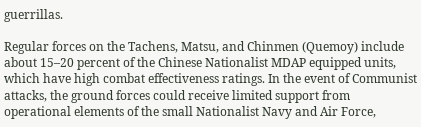guerrillas.

Regular forces on the Tachens, Matsu, and Chinmen (Quemoy) include about 15–20 percent of the Chinese Nationalist MDAP equipped units, which have high combat effectiveness ratings. In the event of Communist attacks, the ground forces could receive limited support from operational elements of the small Nationalist Navy and Air Force,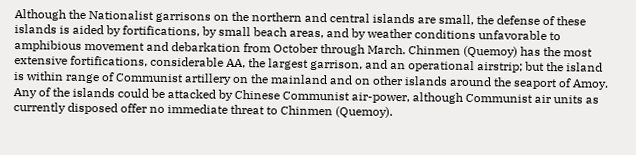Although the Nationalist garrisons on the northern and central islands are small, the defense of these islands is aided by fortifications, by small beach areas, and by weather conditions unfavorable to amphibious movement and debarkation from October through March. Chinmen (Quemoy) has the most extensive fortifications, considerable AA, the largest garrison, and an operational airstrip; but the island is within range of Communist artillery on the mainland and on other islands around the seaport of Amoy. Any of the islands could be attacked by Chinese Communist air-power, although Communist air units as currently disposed offer no immediate threat to Chinmen (Quemoy).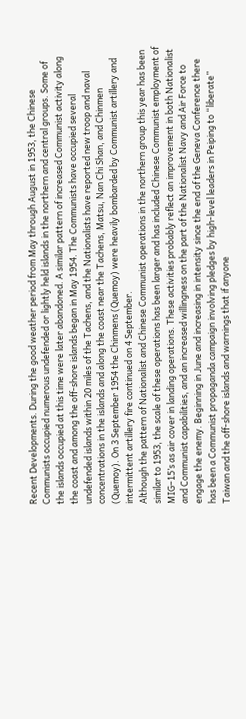Recent Developments. During the good weather period from May through August in 1953, the Chinese Communists occupied numerous undefended or lightly held islands in the northern and central groups. Some of the islands occupied at this time were later abandoned. A similar pattern of increased Communist activity along the coast and among the off-shore islands began in May 1954. The Communists have occupied several undefended islands within 20 miles of the Tachens, and the Nationalists have reported new troop and naval concentrations in the islands and along the coast near the Tachens, Matsu, Nan Chi Shan, and Chinmen (Quemoy). On 3 September 1954 the Chinmens (Quemoy) were heavily bombarded by Communist artillery and intermittent artillery fire continued on 4 September.
Although the pattern of Nationalist and Chinese Communist operations in the northern group this year has been similar to 1953, the scale of these operations has been larger and has included Chinese Communist employment of MIG–15’s as air cover in landing operations. These activities probably reflect an improvement in both Nationalist and Communist capabilities, and an increased willingness on the part of the Nationalist Navy and Air Force to engage the enemy. Beginning in June and increasing in intensity since the end of the Geneva Conference there has been a Communist propaganda campaign involving pledges by high-level leaders in Peiping to “liberate” Taiwan and the off-shore islands and warnings that if anyone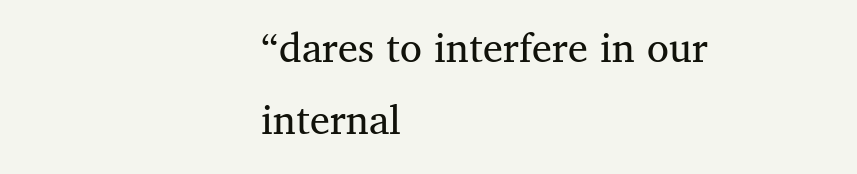“dares to interfere in our internal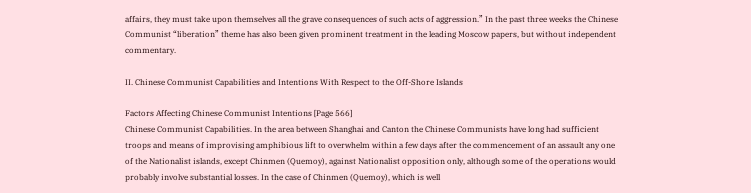affairs, they must take upon themselves all the grave consequences of such acts of aggression.” In the past three weeks the Chinese Communist “liberation” theme has also been given prominent treatment in the leading Moscow papers, but without independent commentary.

II. Chinese Communist Capabilities and Intentions With Respect to the Off-Shore Islands

Factors Affecting Chinese Communist Intentions [Page 566]
Chinese Communist Capabilities. In the area between Shanghai and Canton the Chinese Communists have long had sufficient troops and means of improvising amphibious lift to overwhelm within a few days after the commencement of an assault any one of the Nationalist islands, except Chinmen (Quemoy), against Nationalist opposition only, although some of the operations would probably involve substantial losses. In the case of Chinmen (Quemoy), which is well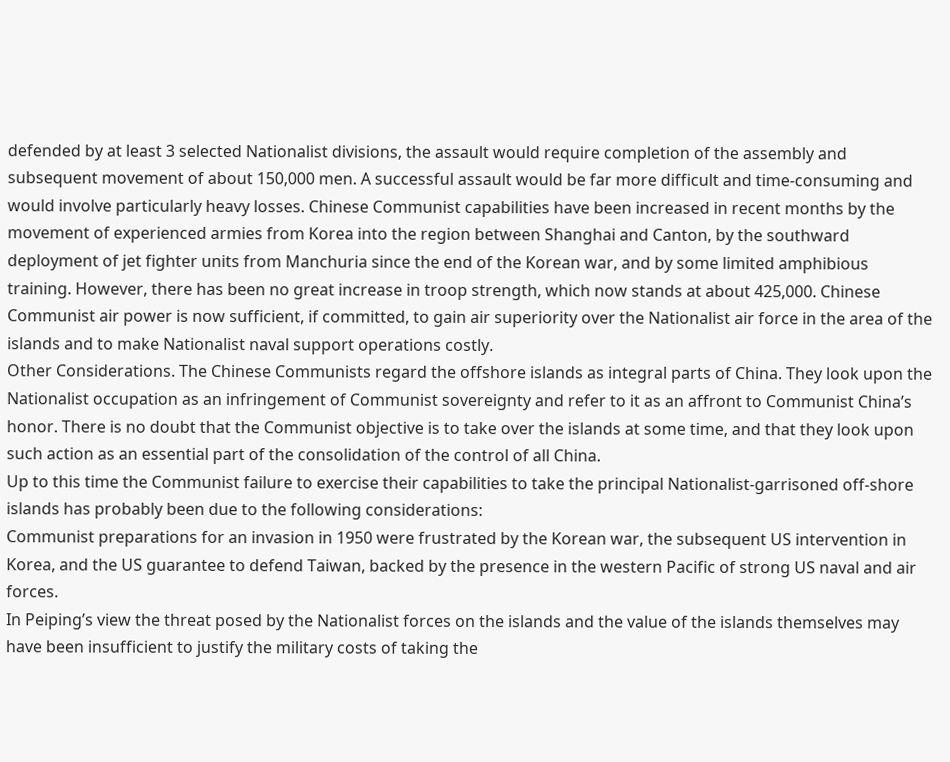defended by at least 3 selected Nationalist divisions, the assault would require completion of the assembly and subsequent movement of about 150,000 men. A successful assault would be far more difficult and time-consuming and would involve particularly heavy losses. Chinese Communist capabilities have been increased in recent months by the movement of experienced armies from Korea into the region between Shanghai and Canton, by the southward deployment of jet fighter units from Manchuria since the end of the Korean war, and by some limited amphibious training. However, there has been no great increase in troop strength, which now stands at about 425,000. Chinese Communist air power is now sufficient, if committed, to gain air superiority over the Nationalist air force in the area of the islands and to make Nationalist naval support operations costly.
Other Considerations. The Chinese Communists regard the offshore islands as integral parts of China. They look upon the Nationalist occupation as an infringement of Communist sovereignty and refer to it as an affront to Communist China’s honor. There is no doubt that the Communist objective is to take over the islands at some time, and that they look upon such action as an essential part of the consolidation of the control of all China.
Up to this time the Communist failure to exercise their capabilities to take the principal Nationalist-garrisoned off-shore islands has probably been due to the following considerations:
Communist preparations for an invasion in 1950 were frustrated by the Korean war, the subsequent US intervention in Korea, and the US guarantee to defend Taiwan, backed by the presence in the western Pacific of strong US naval and air forces.
In Peiping’s view the threat posed by the Nationalist forces on the islands and the value of the islands themselves may have been insufficient to justify the military costs of taking the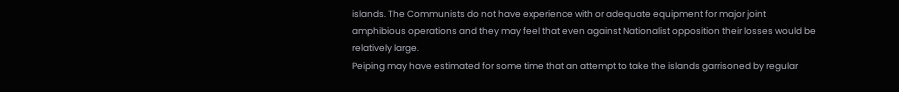islands. The Communists do not have experience with or adequate equipment for major joint amphibious operations and they may feel that even against Nationalist opposition their losses would be relatively large.
Peiping may have estimated for some time that an attempt to take the islands garrisoned by regular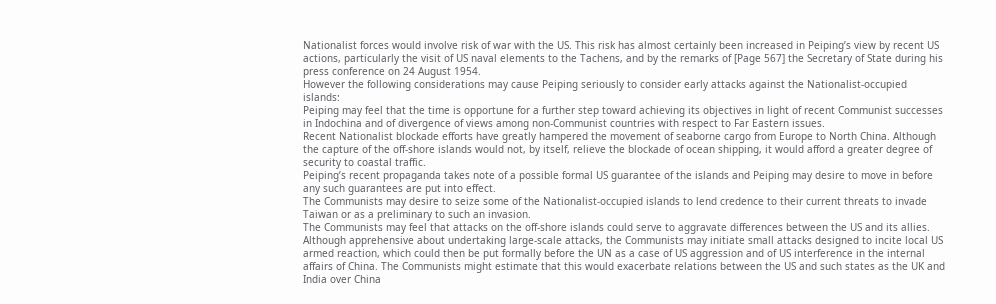Nationalist forces would involve risk of war with the US. This risk has almost certainly been increased in Peiping’s view by recent US actions, particularly the visit of US naval elements to the Tachens, and by the remarks of [Page 567] the Secretary of State during his press conference on 24 August 1954.
However the following considerations may cause Peiping seriously to consider early attacks against the Nationalist-occupied islands:
Peiping may feel that the time is opportune for a further step toward achieving its objectives in light of recent Communist successes in Indochina and of divergence of views among non-Communist countries with respect to Far Eastern issues.
Recent Nationalist blockade efforts have greatly hampered the movement of seaborne cargo from Europe to North China. Although the capture of the off-shore islands would not, by itself, relieve the blockade of ocean shipping, it would afford a greater degree of security to coastal traffic.
Peiping’s recent propaganda takes note of a possible formal US guarantee of the islands and Peiping may desire to move in before any such guarantees are put into effect.
The Communists may desire to seize some of the Nationalist-occupied islands to lend credence to their current threats to invade Taiwan or as a preliminary to such an invasion.
The Communists may feel that attacks on the off-shore islands could serve to aggravate differences between the US and its allies. Although apprehensive about undertaking large-scale attacks, the Communists may initiate small attacks designed to incite local US armed reaction, which could then be put formally before the UN as a case of US aggression and of US interference in the internal affairs of China. The Communists might estimate that this would exacerbate relations between the US and such states as the UK and India over China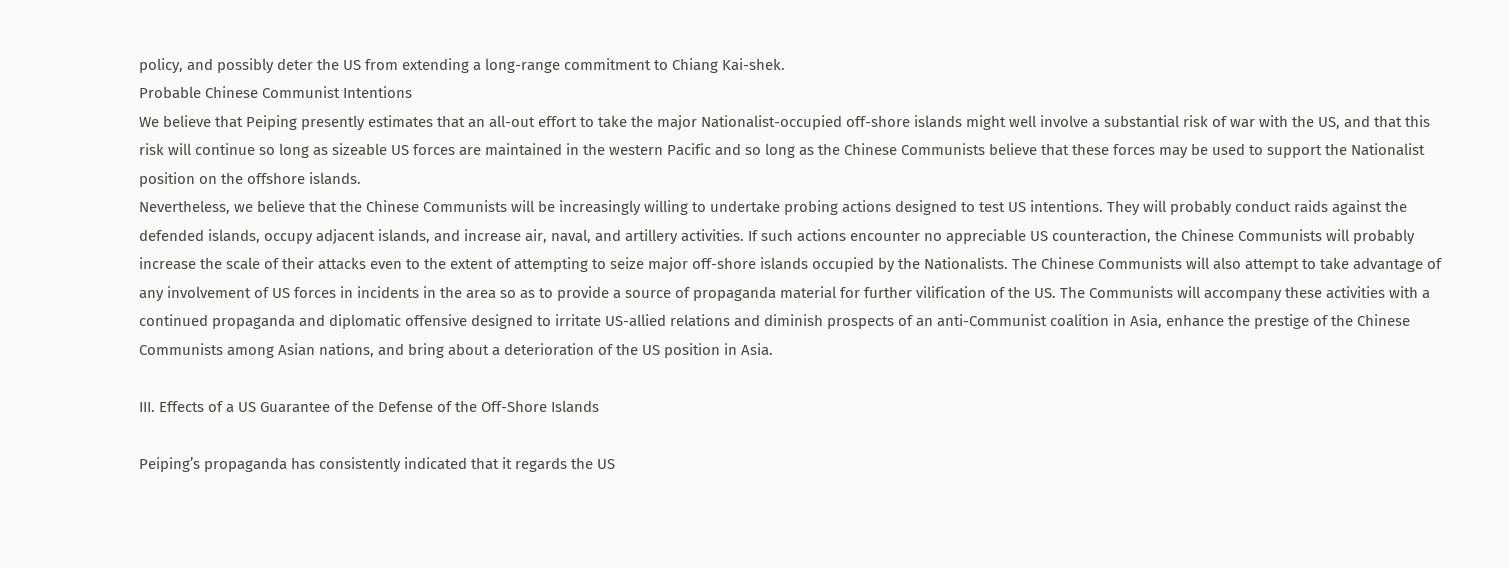policy, and possibly deter the US from extending a long-range commitment to Chiang Kai-shek.
Probable Chinese Communist Intentions
We believe that Peiping presently estimates that an all-out effort to take the major Nationalist-occupied off-shore islands might well involve a substantial risk of war with the US, and that this risk will continue so long as sizeable US forces are maintained in the western Pacific and so long as the Chinese Communists believe that these forces may be used to support the Nationalist position on the offshore islands.
Nevertheless, we believe that the Chinese Communists will be increasingly willing to undertake probing actions designed to test US intentions. They will probably conduct raids against the defended islands, occupy adjacent islands, and increase air, naval, and artillery activities. If such actions encounter no appreciable US counteraction, the Chinese Communists will probably increase the scale of their attacks even to the extent of attempting to seize major off-shore islands occupied by the Nationalists. The Chinese Communists will also attempt to take advantage of any involvement of US forces in incidents in the area so as to provide a source of propaganda material for further vilification of the US. The Communists will accompany these activities with a continued propaganda and diplomatic offensive designed to irritate US-allied relations and diminish prospects of an anti-Communist coalition in Asia, enhance the prestige of the Chinese Communists among Asian nations, and bring about a deterioration of the US position in Asia.

III. Effects of a US Guarantee of the Defense of the Off-Shore Islands

Peiping’s propaganda has consistently indicated that it regards the US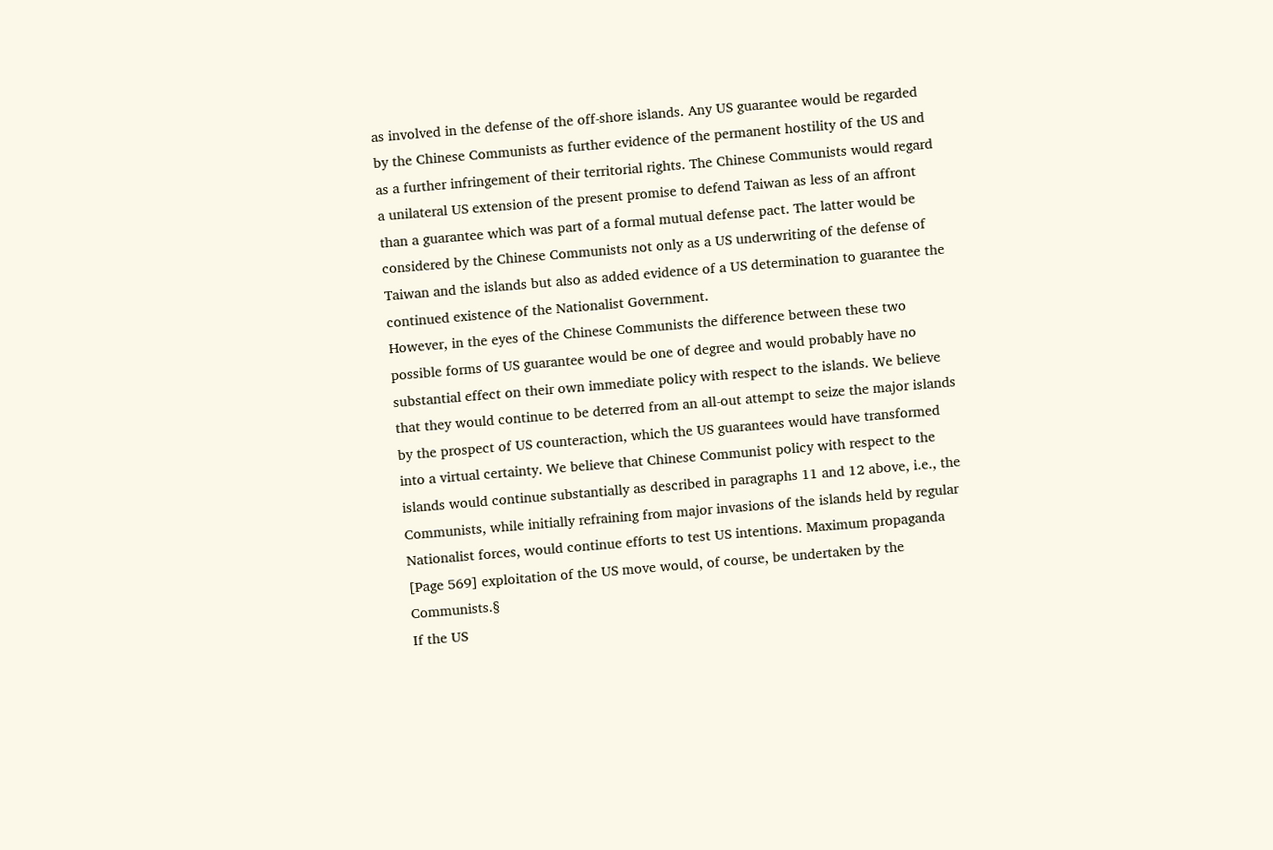as involved in the defense of the off-shore islands. Any US guarantee would be regarded by the Chinese Communists as further evidence of the permanent hostility of the US and as a further infringement of their territorial rights. The Chinese Communists would regard a unilateral US extension of the present promise to defend Taiwan as less of an affront than a guarantee which was part of a formal mutual defense pact. The latter would be considered by the Chinese Communists not only as a US underwriting of the defense of Taiwan and the islands but also as added evidence of a US determination to guarantee the continued existence of the Nationalist Government.
However, in the eyes of the Chinese Communists the difference between these two possible forms of US guarantee would be one of degree and would probably have no substantial effect on their own immediate policy with respect to the islands. We believe that they would continue to be deterred from an all-out attempt to seize the major islands by the prospect of US counteraction, which the US guarantees would have transformed into a virtual certainty. We believe that Chinese Communist policy with respect to the islands would continue substantially as described in paragraphs 11 and 12 above, i.e., the Communists, while initially refraining from major invasions of the islands held by regular Nationalist forces, would continue efforts to test US intentions. Maximum propaganda [Page 569] exploitation of the US move would, of course, be undertaken by the Communists.§
If the US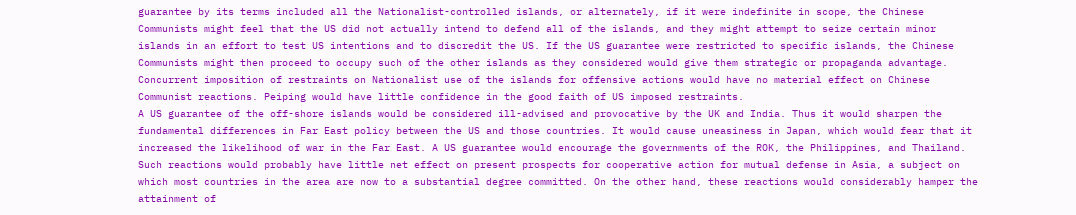guarantee by its terms included all the Nationalist-controlled islands, or alternately, if it were indefinite in scope, the Chinese Communists might feel that the US did not actually intend to defend all of the islands, and they might attempt to seize certain minor islands in an effort to test US intentions and to discredit the US. If the US guarantee were restricted to specific islands, the Chinese Communists might then proceed to occupy such of the other islands as they considered would give them strategic or propaganda advantage.
Concurrent imposition of restraints on Nationalist use of the islands for offensive actions would have no material effect on Chinese Communist reactions. Peiping would have little confidence in the good faith of US imposed restraints.
A US guarantee of the off-shore islands would be considered ill-advised and provocative by the UK and India. Thus it would sharpen the fundamental differences in Far East policy between the US and those countries. It would cause uneasiness in Japan, which would fear that it increased the likelihood of war in the Far East. A US guarantee would encourage the governments of the ROK, the Philippines, and Thailand. Such reactions would probably have little net effect on present prospects for cooperative action for mutual defense in Asia, a subject on which most countries in the area are now to a substantial degree committed. On the other hand, these reactions would considerably hamper the attainment of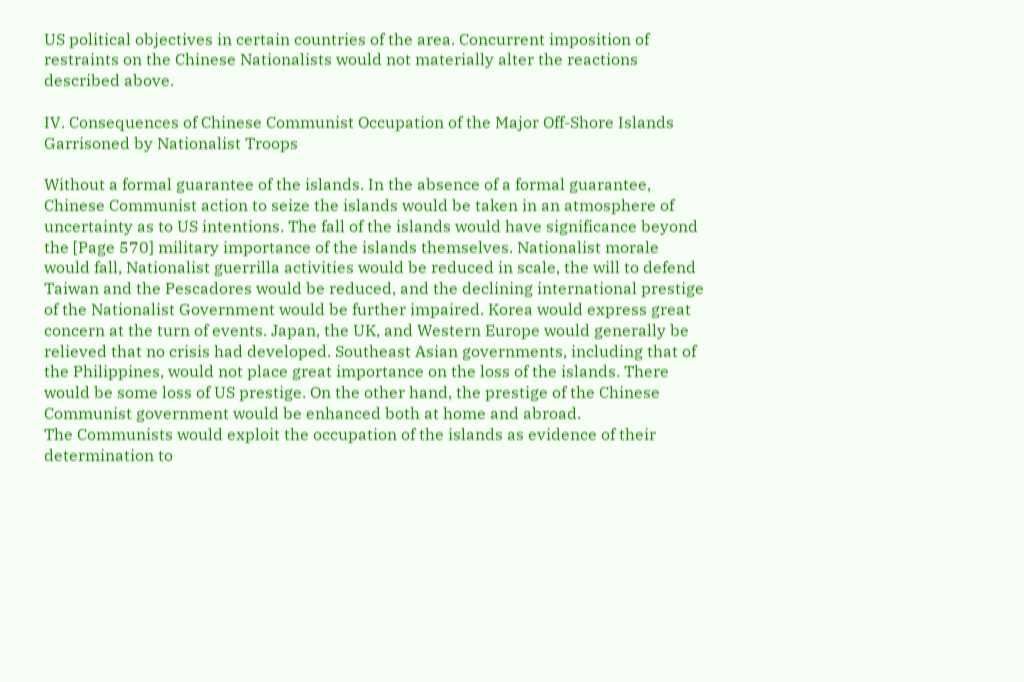US political objectives in certain countries of the area. Concurrent imposition of restraints on the Chinese Nationalists would not materially alter the reactions described above.

IV. Consequences of Chinese Communist Occupation of the Major Off-Shore Islands Garrisoned by Nationalist Troops

Without a formal guarantee of the islands. In the absence of a formal guarantee, Chinese Communist action to seize the islands would be taken in an atmosphere of uncertainty as to US intentions. The fall of the islands would have significance beyond the [Page 570] military importance of the islands themselves. Nationalist morale would fall, Nationalist guerrilla activities would be reduced in scale, the will to defend Taiwan and the Pescadores would be reduced, and the declining international prestige of the Nationalist Government would be further impaired. Korea would express great concern at the turn of events. Japan, the UK, and Western Europe would generally be relieved that no crisis had developed. Southeast Asian governments, including that of the Philippines, would not place great importance on the loss of the islands. There would be some loss of US prestige. On the other hand, the prestige of the Chinese Communist government would be enhanced both at home and abroad.
The Communists would exploit the occupation of the islands as evidence of their determination to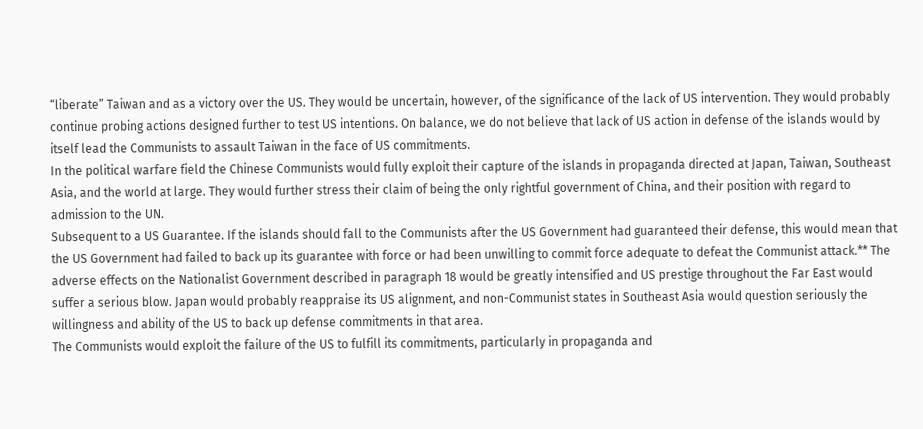“liberate” Taiwan and as a victory over the US. They would be uncertain, however, of the significance of the lack of US intervention. They would probably continue probing actions designed further to test US intentions. On balance, we do not believe that lack of US action in defense of the islands would by itself lead the Communists to assault Taiwan in the face of US commitments.
In the political warfare field the Chinese Communists would fully exploit their capture of the islands in propaganda directed at Japan, Taiwan, Southeast Asia, and the world at large. They would further stress their claim of being the only rightful government of China, and their position with regard to admission to the UN.
Subsequent to a US Guarantee. If the islands should fall to the Communists after the US Government had guaranteed their defense, this would mean that the US Government had failed to back up its guarantee with force or had been unwilling to commit force adequate to defeat the Communist attack.** The adverse effects on the Nationalist Government described in paragraph 18 would be greatly intensified and US prestige throughout the Far East would suffer a serious blow. Japan would probably reappraise its US alignment, and non-Communist states in Southeast Asia would question seriously the willingness and ability of the US to back up defense commitments in that area.
The Communists would exploit the failure of the US to fulfill its commitments, particularly in propaganda and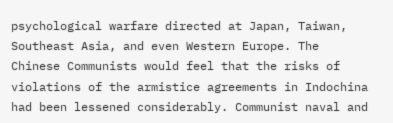psychological warfare directed at Japan, Taiwan, Southeast Asia, and even Western Europe. The Chinese Communists would feel that the risks of violations of the armistice agreements in Indochina had been lessened considerably. Communist naval and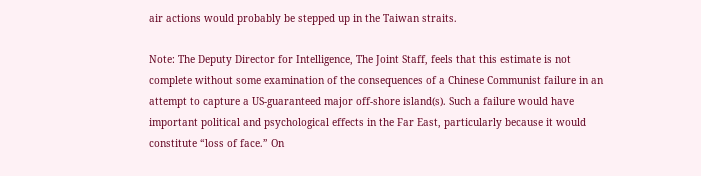air actions would probably be stepped up in the Taiwan straits.

Note: The Deputy Director for Intelligence, The Joint Staff, feels that this estimate is not complete without some examination of the consequences of a Chinese Communist failure in an attempt to capture a US-guaranteed major off-shore island(s). Such a failure would have important political and psychological effects in the Far East, particularly because it would constitute “loss of face.” On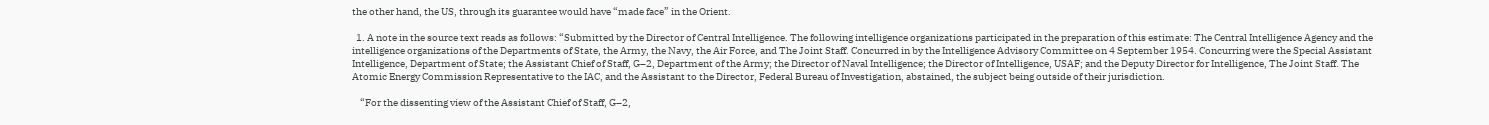the other hand, the US, through its guarantee would have “made face” in the Orient.

  1. A note in the source text reads as follows: “Submitted by the Director of Central Intelligence. The following intelligence organizations participated in the preparation of this estimate: The Central Intelligence Agency and the intelligence organizations of the Departments of State, the Army, the Navy, the Air Force, and The Joint Staff. Concurred in by the Intelligence Advisory Committee on 4 September 1954. Concurring were the Special Assistant Intelligence, Department of State; the Assistant Chief of Staff, G–2, Department of the Army; the Director of Naval Intelligence; the Director of Intelligence, USAF; and the Deputy Director for Intelligence, The Joint Staff. The Atomic Energy Commission Representative to the IAC, and the Assistant to the Director, Federal Bureau of Investigation, abstained, the subject being outside of their jurisdiction.

    “For the dissenting view of the Assistant Chief of Staff, G–2,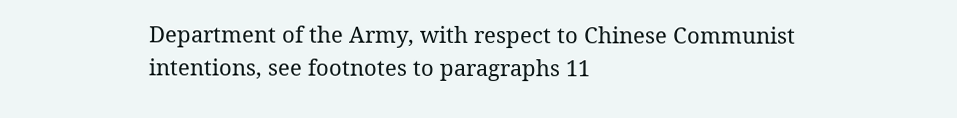Department of the Army, with respect to Chinese Communist intentions, see footnotes to paragraphs 11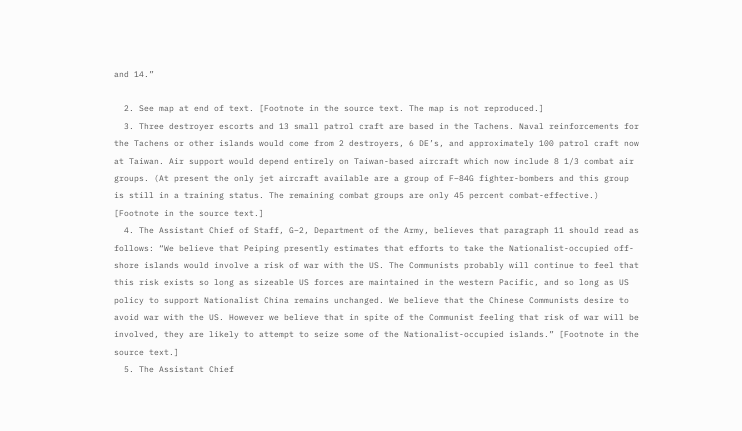and 14.”

  2. See map at end of text. [Footnote in the source text. The map is not reproduced.]
  3. Three destroyer escorts and 13 small patrol craft are based in the Tachens. Naval reinforcements for the Tachens or other islands would come from 2 destroyers, 6 DE’s, and approximately 100 patrol craft now at Taiwan. Air support would depend entirely on Taiwan-based aircraft which now include 8 1/3 combat air groups. (At present the only jet aircraft available are a group of F–84G fighter-bombers and this group is still in a training status. The remaining combat groups are only 45 percent combat-effective.) [Footnote in the source text.]
  4. The Assistant Chief of Staff, G–2, Department of the Army, believes that paragraph 11 should read as follows: “We believe that Peiping presently estimates that efforts to take the Nationalist-occupied off-shore islands would involve a risk of war with the US. The Communists probably will continue to feel that this risk exists so long as sizeable US forces are maintained in the western Pacific, and so long as US policy to support Nationalist China remains unchanged. We believe that the Chinese Communists desire to avoid war with the US. However we believe that in spite of the Communist feeling that risk of war will be involved, they are likely to attempt to seize some of the Nationalist-occupied islands.” [Footnote in the source text.]
  5. The Assistant Chief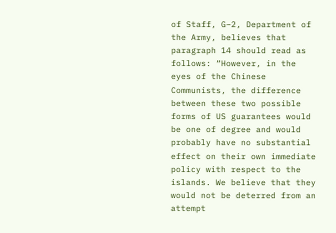of Staff, G–2, Department of the Army, believes that paragraph 14 should read as follows: “However, in the eyes of the Chinese Communists, the difference between these two possible forms of US guarantees would be one of degree and would probably have no substantial effect on their own immediate policy with respect to the islands. We believe that they would not be deterred from an attempt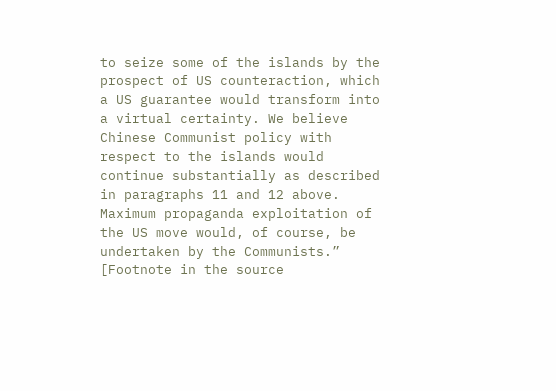to seize some of the islands by the prospect of US counteraction, which a US guarantee would transform into a virtual certainty. We believe Chinese Communist policy with respect to the islands would continue substantially as described in paragraphs 11 and 12 above. Maximum propaganda exploitation of the US move would, of course, be undertaken by the Communists.” [Footnote in the source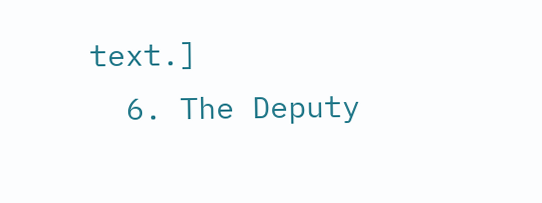text.]
  6. The Deputy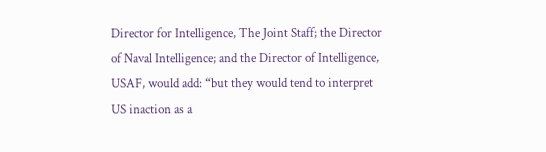Director for Intelligence, The Joint Staff; the Director of Naval Intelligence; and the Director of Intelligence, USAF, would add: “but they would tend to interpret US inaction as a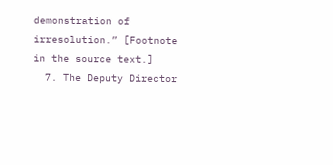demonstration of irresolution.” [Footnote in the source text.]
  7. The Deputy Director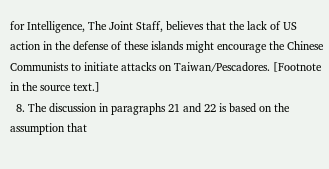for Intelligence, The Joint Staff, believes that the lack of US action in the defense of these islands might encourage the Chinese Communists to initiate attacks on Taiwan/Pescadores. [Footnote in the source text.]
  8. The discussion in paragraphs 21 and 22 is based on the assumption that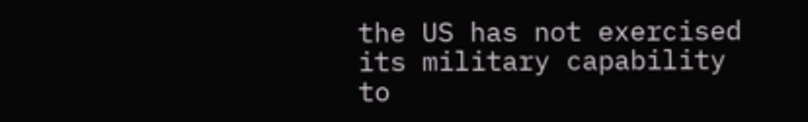the US has not exercised its military capability to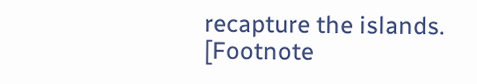recapture the islands. [Footnote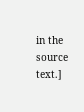in the source text.]